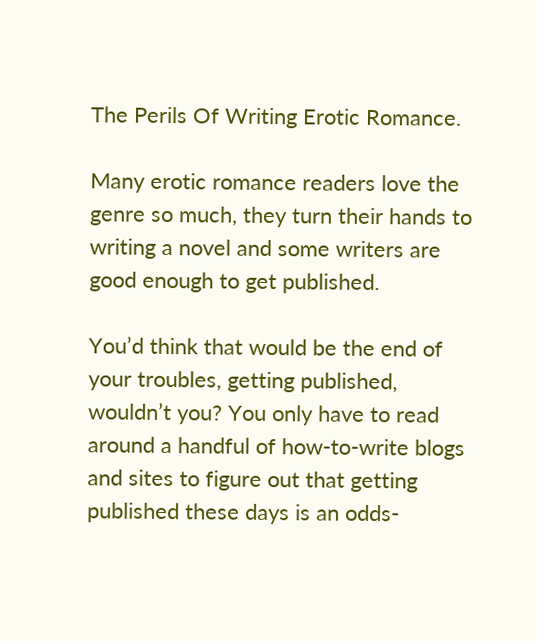The Perils Of Writing Erotic Romance.

Many erotic romance readers love the genre so much, they turn their hands to writing a novel and some writers are good enough to get published.

You’d think that would be the end of your troubles, getting published, wouldn’t you? You only have to read around a handful of how-to-write blogs and sites to figure out that getting published these days is an odds-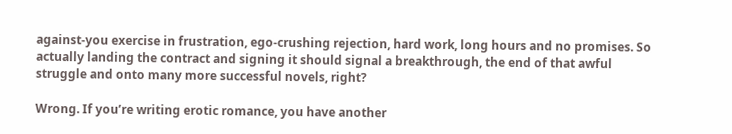against-you exercise in frustration, ego-crushing rejection, hard work, long hours and no promises. So actually landing the contract and signing it should signal a breakthrough, the end of that awful struggle and onto many more successful novels, right?

Wrong. If you’re writing erotic romance, you have another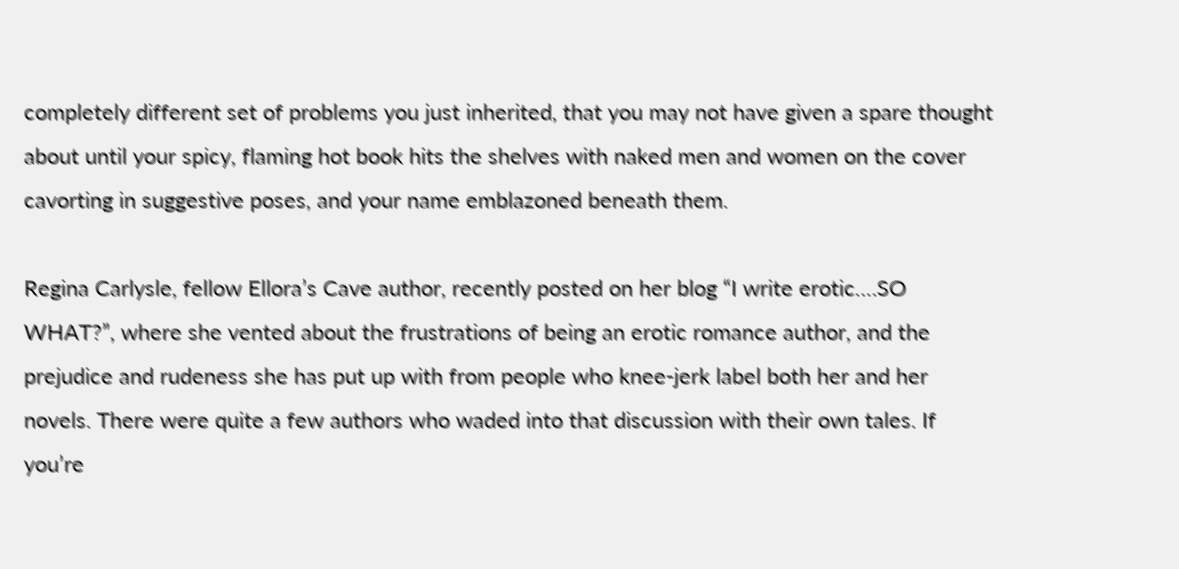completely different set of problems you just inherited, that you may not have given a spare thought about until your spicy, flaming hot book hits the shelves with naked men and women on the cover cavorting in suggestive poses, and your name emblazoned beneath them.

Regina Carlysle, fellow Ellora’s Cave author, recently posted on her blog “I write erotic….SO WHAT?”, where she vented about the frustrations of being an erotic romance author, and the prejudice and rudeness she has put up with from people who knee-jerk label both her and her novels. There were quite a few authors who waded into that discussion with their own tales. If you’re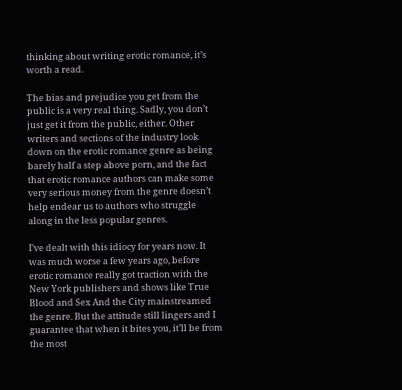thinking about writing erotic romance, it’s worth a read.

The bias and prejudice you get from the public is a very real thing. Sadly, you don’t just get it from the public, either. Other writers and sections of the industry look down on the erotic romance genre as being barely half a step above porn, and the fact that erotic romance authors can make some very serious money from the genre doesn’t help endear us to authors who struggle along in the less popular genres.

I’ve dealt with this idiocy for years now. It was much worse a few years ago, before erotic romance really got traction with the New York publishers and shows like True Blood and Sex And the City mainstreamed the genre. But the attitude still lingers and I guarantee that when it bites you, it’ll be from the most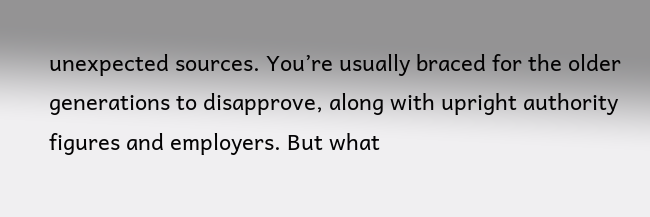unexpected sources. You’re usually braced for the older generations to disapprove, along with upright authority figures and employers. But what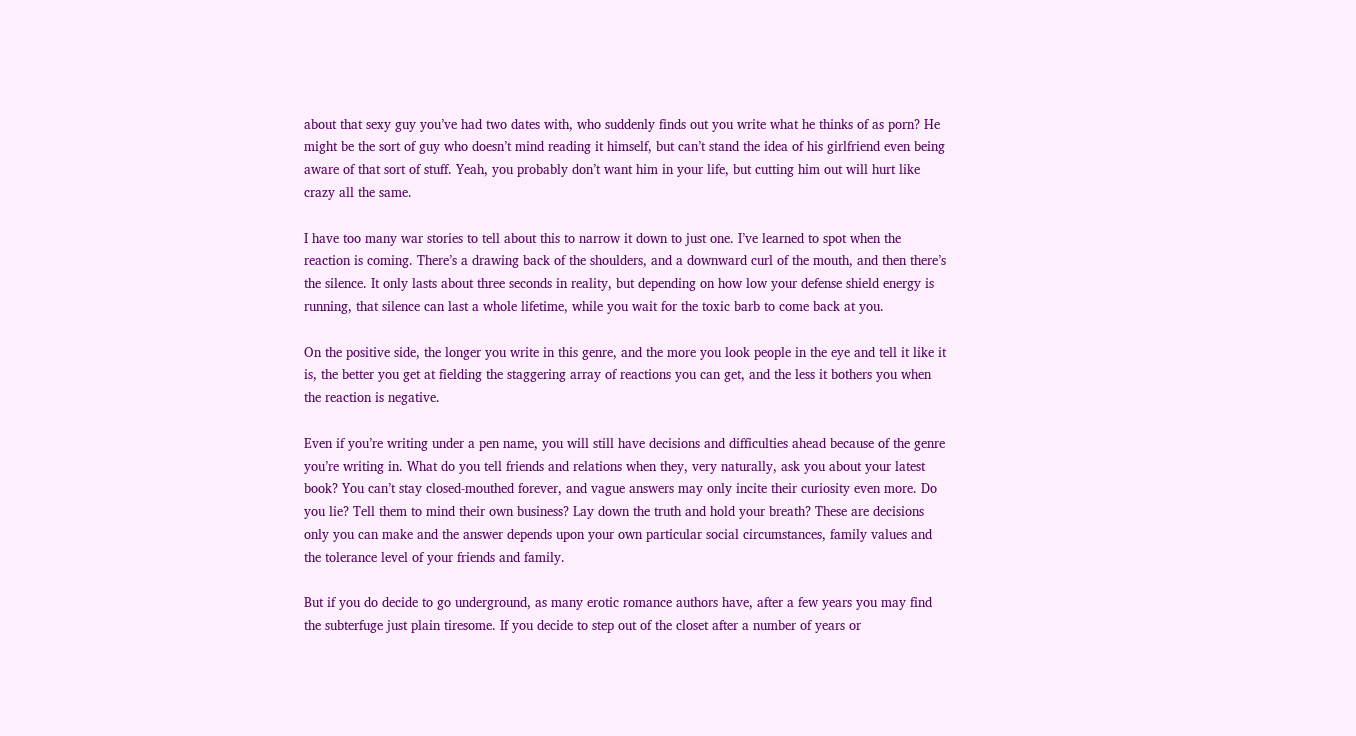about that sexy guy you’ve had two dates with, who suddenly finds out you write what he thinks of as porn? He might be the sort of guy who doesn’t mind reading it himself, but can’t stand the idea of his girlfriend even being aware of that sort of stuff. Yeah, you probably don’t want him in your life, but cutting him out will hurt like crazy all the same.

I have too many war stories to tell about this to narrow it down to just one. I’ve learned to spot when the reaction is coming. There’s a drawing back of the shoulders, and a downward curl of the mouth, and then there’s the silence. It only lasts about three seconds in reality, but depending on how low your defense shield energy is running, that silence can last a whole lifetime, while you wait for the toxic barb to come back at you.

On the positive side, the longer you write in this genre, and the more you look people in the eye and tell it like it is, the better you get at fielding the staggering array of reactions you can get, and the less it bothers you when the reaction is negative.

Even if you’re writing under a pen name, you will still have decisions and difficulties ahead because of the genre you’re writing in. What do you tell friends and relations when they, very naturally, ask you about your latest book? You can’t stay closed-mouthed forever, and vague answers may only incite their curiosity even more. Do you lie? Tell them to mind their own business? Lay down the truth and hold your breath? These are decisions only you can make and the answer depends upon your own particular social circumstances, family values and the tolerance level of your friends and family.

But if you do decide to go underground, as many erotic romance authors have, after a few years you may find the subterfuge just plain tiresome. If you decide to step out of the closet after a number of years or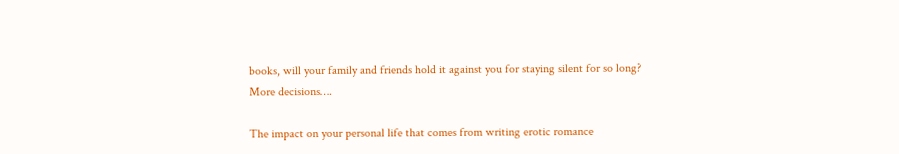books, will your family and friends hold it against you for staying silent for so long? More decisions….

The impact on your personal life that comes from writing erotic romance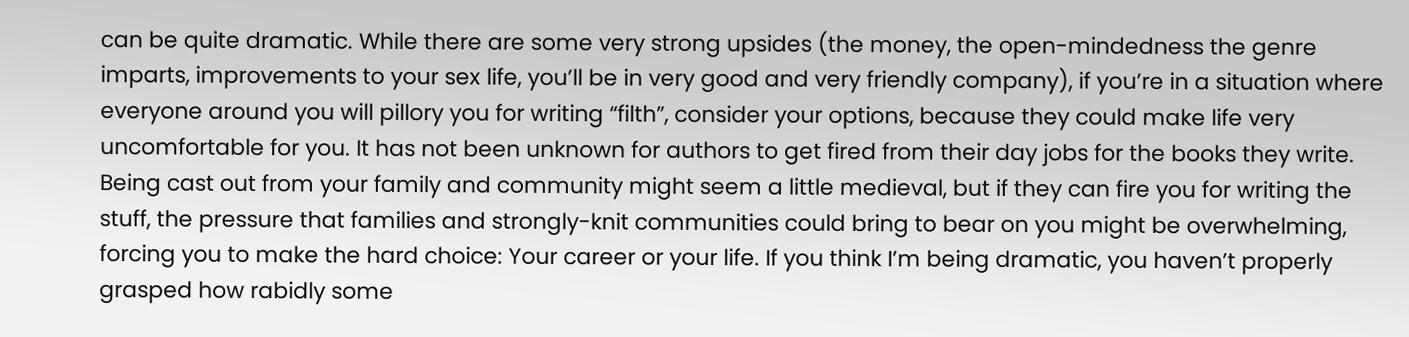can be quite dramatic. While there are some very strong upsides (the money, the open-mindedness the genre imparts, improvements to your sex life, you’ll be in very good and very friendly company), if you’re in a situation where everyone around you will pillory you for writing “filth”, consider your options, because they could make life very uncomfortable for you. It has not been unknown for authors to get fired from their day jobs for the books they write. Being cast out from your family and community might seem a little medieval, but if they can fire you for writing the stuff, the pressure that families and strongly-knit communities could bring to bear on you might be overwhelming, forcing you to make the hard choice: Your career or your life. If you think I’m being dramatic, you haven’t properly grasped how rabidly some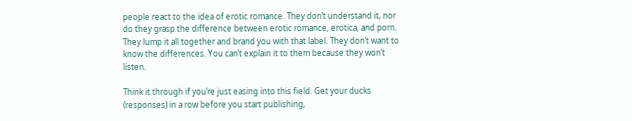people react to the idea of erotic romance. They don’t understand it, nor do they grasp the difference between erotic romance, erotica, and porn. They lump it all together and brand you with that label. They don’t want to know the differences. You can’t explain it to them because they won’t listen.

Think it through if you’re just easing into this field. Get your ducks (responses) in a row before you start publishing,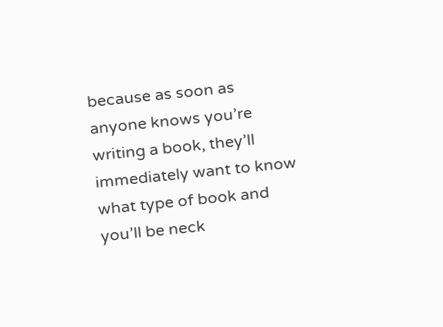because as soon as anyone knows you’re writing a book, they’ll immediately want to know what type of book and you’ll be neck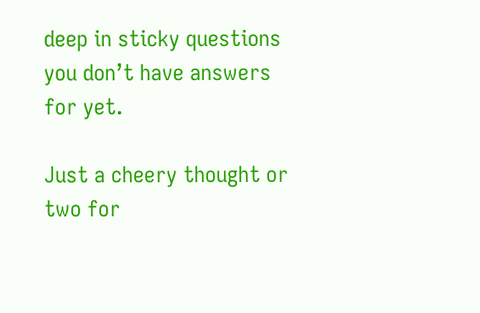deep in sticky questions you don’t have answers for yet.

Just a cheery thought or two for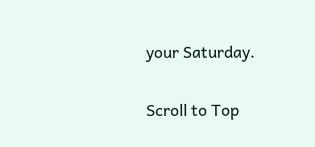your Saturday.

Scroll to Top